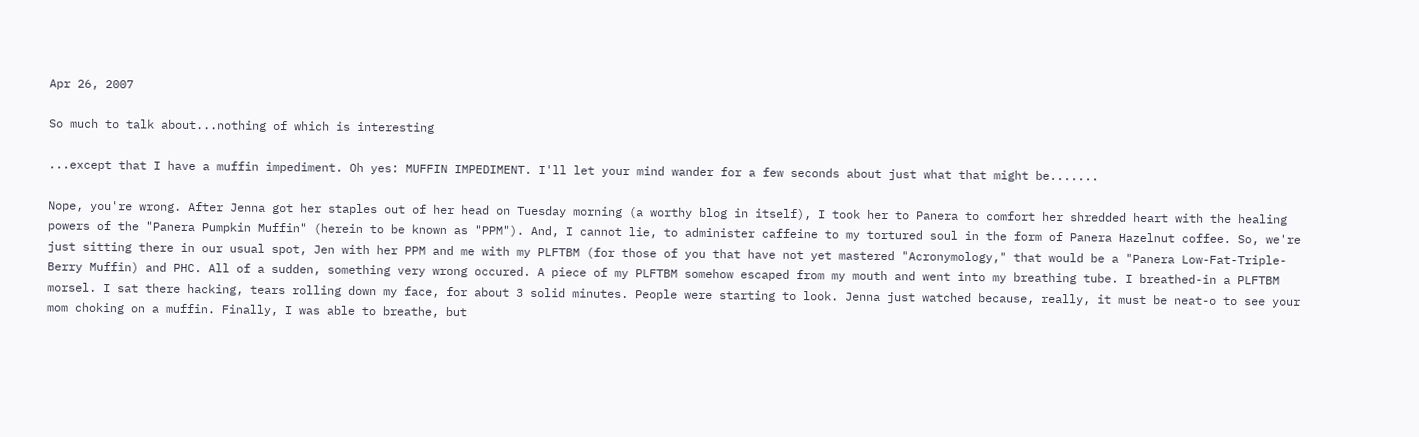Apr 26, 2007

So much to talk about...nothing of which is interesting

...except that I have a muffin impediment. Oh yes: MUFFIN IMPEDIMENT. I'll let your mind wander for a few seconds about just what that might be.......

Nope, you're wrong. After Jenna got her staples out of her head on Tuesday morning (a worthy blog in itself), I took her to Panera to comfort her shredded heart with the healing powers of the "Panera Pumpkin Muffin" (herein to be known as "PPM"). And, I cannot lie, to administer caffeine to my tortured soul in the form of Panera Hazelnut coffee. So, we're just sitting there in our usual spot, Jen with her PPM and me with my PLFTBM (for those of you that have not yet mastered "Acronymology," that would be a "Panera Low-Fat-Triple-Berry Muffin) and PHC. All of a sudden, something very wrong occured. A piece of my PLFTBM somehow escaped from my mouth and went into my breathing tube. I breathed-in a PLFTBM morsel. I sat there hacking, tears rolling down my face, for about 3 solid minutes. People were starting to look. Jenna just watched because, really, it must be neat-o to see your mom choking on a muffin. Finally, I was able to breathe, but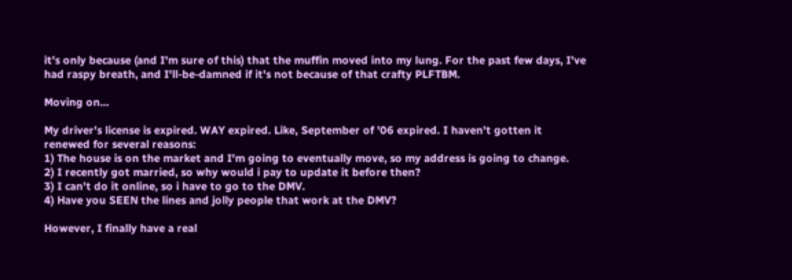it's only because (and I'm sure of this) that the muffin moved into my lung. For the past few days, I've had raspy breath, and I'll-be-damned if it's not because of that crafty PLFTBM.

Moving on...

My driver's license is expired. WAY expired. Like, September of '06 expired. I haven't gotten it renewed for several reasons:
1) The house is on the market and I'm going to eventually move, so my address is going to change.
2) I recently got married, so why would i pay to update it before then?
3) I can't do it online, so i have to go to the DMV.
4) Have you SEEN the lines and jolly people that work at the DMV?

However, I finally have a real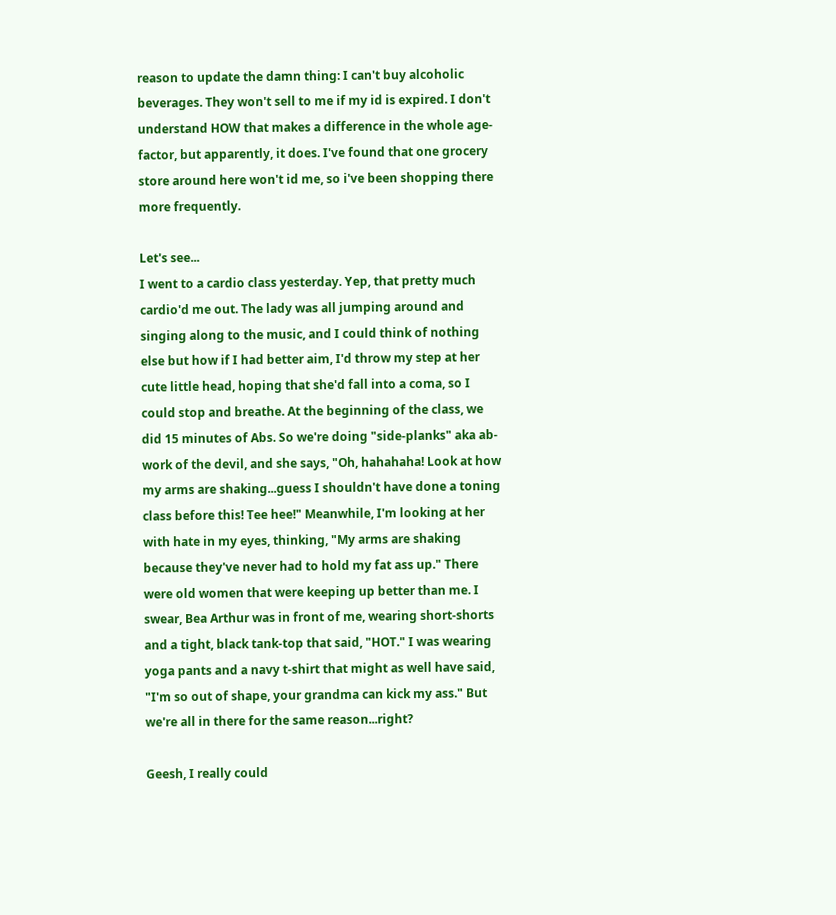reason to update the damn thing: I can't buy alcoholic beverages. They won't sell to me if my id is expired. I don't understand HOW that makes a difference in the whole age-factor, but apparently, it does. I've found that one grocery store around here won't id me, so i've been shopping there more frequently.

Let's see...
I went to a cardio class yesterday. Yep, that pretty much cardio'd me out. The lady was all jumping around and singing along to the music, and I could think of nothing else but how if I had better aim, I'd throw my step at her cute little head, hoping that she'd fall into a coma, so I could stop and breathe. At the beginning of the class, we did 15 minutes of Abs. So we're doing "side-planks" aka ab-work of the devil, and she says, "Oh, hahahaha! Look at how my arms are shaking...guess I shouldn't have done a toning class before this! Tee hee!" Meanwhile, I'm looking at her with hate in my eyes, thinking, "My arms are shaking because they've never had to hold my fat ass up." There were old women that were keeping up better than me. I swear, Bea Arthur was in front of me, wearing short-shorts and a tight, black tank-top that said, "HOT." I was wearing yoga pants and a navy t-shirt that might as well have said, "I'm so out of shape, your grandma can kick my ass." But we're all in there for the same reason...right?

Geesh, I really could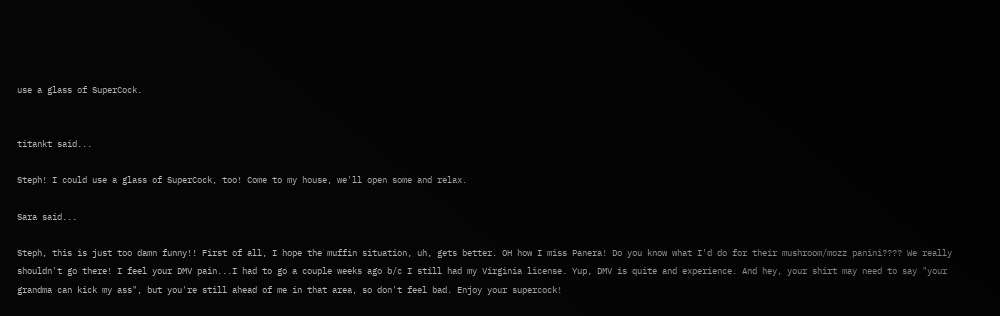use a glass of SuperCock.


titankt said...

Steph! I could use a glass of SuperCock, too! Come to my house, we'll open some and relax.

Sara said...

Steph, this is just too damn funny!! First of all, I hope the muffin situation, uh, gets better. OH how I miss Panera! Do you know what I'd do for their mushroom/mozz panini???? We really shouldn't go there! I feel your DMV pain...I had to go a couple weeks ago b/c I still had my Virginia license. Yup, DMV is quite and experience. And hey, your shirt may need to say "your grandma can kick my ass", but you're still ahead of me in that area, so don't feel bad. Enjoy your supercock!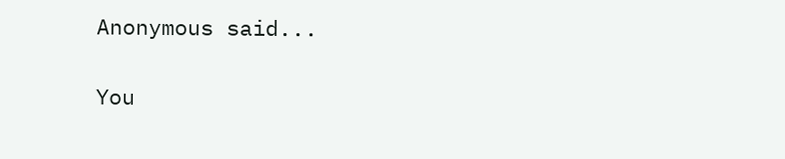Anonymous said...

You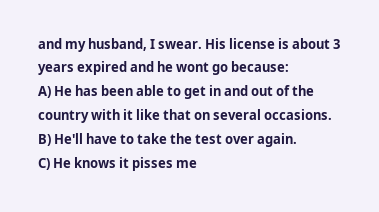and my husband, I swear. His license is about 3 years expired and he wont go because:
A) He has been able to get in and out of the country with it like that on several occasions.
B) He'll have to take the test over again.
C) He knows it pisses me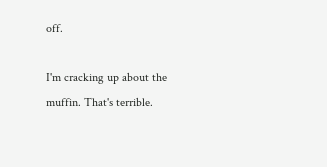off.

I'm cracking up about the muffin. That's terrible.